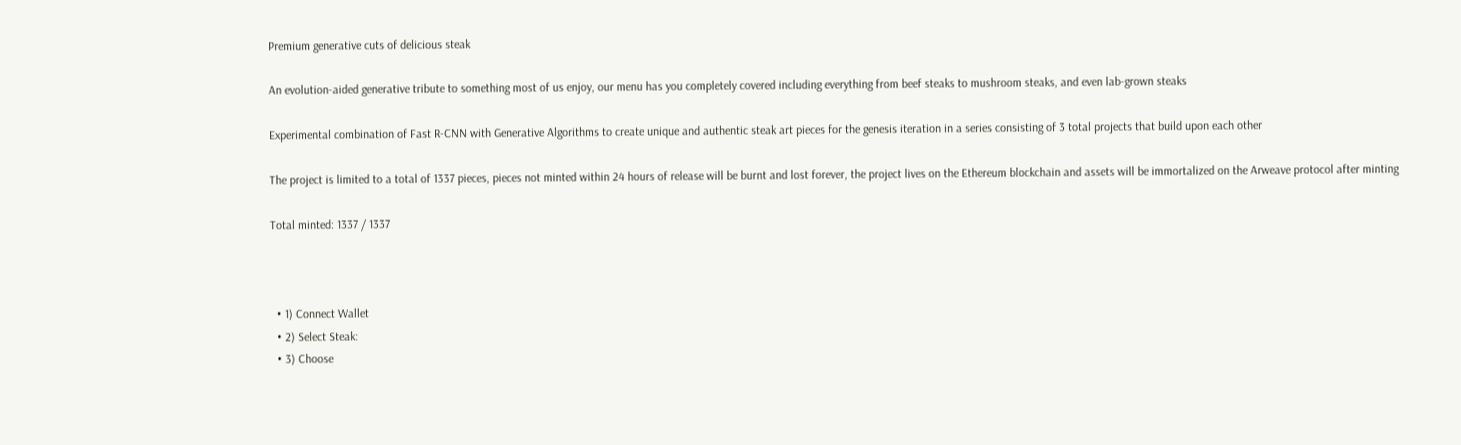Premium generative cuts of delicious steak

An evolution-aided generative tribute to something most of us enjoy, our menu has you completely covered including everything from beef steaks to mushroom steaks, and even lab-grown steaks

Experimental combination of Fast R-CNN with Generative Algorithms to create unique and authentic steak art pieces for the genesis iteration in a series consisting of 3 total projects that build upon each other

The project is limited to a total of 1337 pieces, pieces not minted within 24 hours of release will be burnt and lost forever, the project lives on the Ethereum blockchain and assets will be immortalized on the Arweave protocol after minting

Total minted: 1337 / 1337



  • 1) Connect Wallet
  • 2) Select Steak:
  • 3) Choose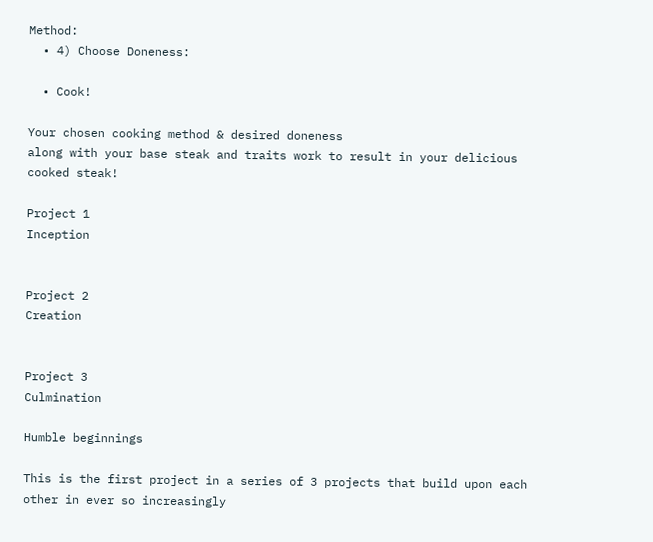Method:
  • 4) Choose Doneness:

  • Cook!

Your chosen cooking method & desired doneness
along with your base steak and traits work to result in your delicious cooked steak!

Project 1
Inception


Project 2
Creation


Project 3
Culmination

Humble beginnings

This is the first project in a series of 3 projects that build upon each other in ever so increasingly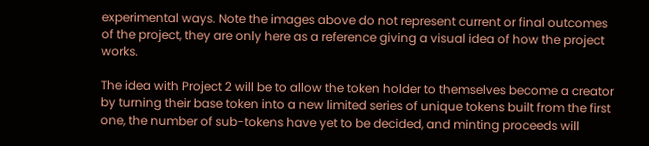experimental ways. Note the images above do not represent current or final outcomes of the project, they are only here as a reference giving a visual idea of how the project works.

The idea with Project 2 will be to allow the token holder to themselves become a creator by turning their base token into a new limited series of unique tokens built from the first one, the number of sub-tokens have yet to be decided, and minting proceeds will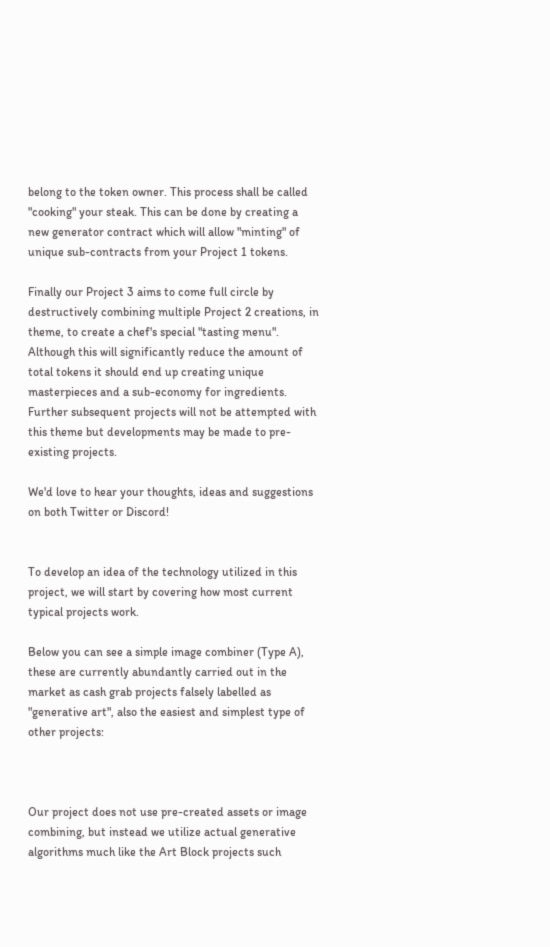belong to the token owner. This process shall be called "cooking" your steak. This can be done by creating a new generator contract which will allow "minting" of unique sub-contracts from your Project 1 tokens.

Finally our Project 3 aims to come full circle by destructively combining multiple Project 2 creations, in theme, to create a chef's special "tasting menu". Although this will significantly reduce the amount of total tokens it should end up creating unique masterpieces and a sub-economy for ingredients. Further subsequent projects will not be attempted with this theme but developments may be made to pre-existing projects.

We'd love to hear your thoughts, ideas and suggestions on both Twitter or Discord!


To develop an idea of the technology utilized in this project, we will start by covering how most current typical projects work.

Below you can see a simple image combiner (Type A), these are currently abundantly carried out in the market as cash grab projects falsely labelled as "generative art", also the easiest and simplest type of other projects:



Our project does not use pre-created assets or image combining, but instead we utilize actual generative algorithms much like the Art Block projects such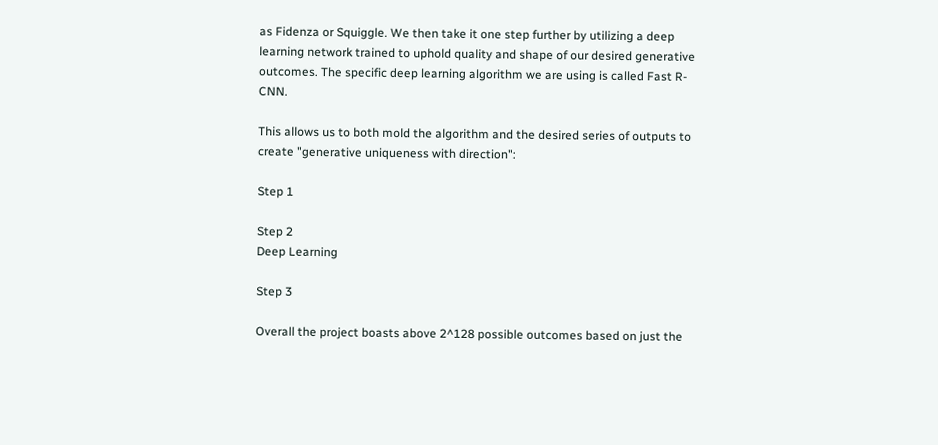as Fidenza or Squiggle. We then take it one step further by utilizing a deep learning network trained to uphold quality and shape of our desired generative outcomes. The specific deep learning algorithm we are using is called Fast R-CNN.

This allows us to both mold the algorithm and the desired series of outputs to create "generative uniqueness with direction":

Step 1

Step 2
Deep Learning

Step 3

Overall the project boasts above 2^128 possible outcomes based on just the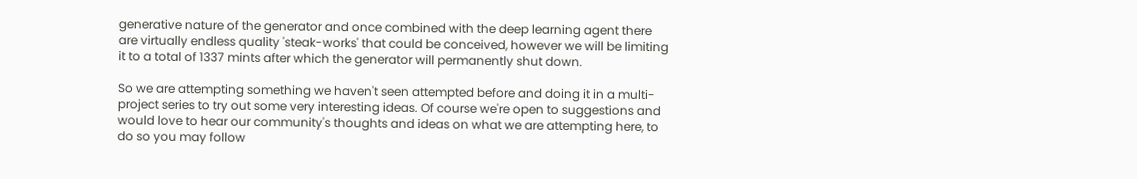generative nature of the generator and once combined with the deep learning agent there are virtually endless quality 'steak-works' that could be conceived, however we will be limiting it to a total of 1337 mints after which the generator will permanently shut down.

So we are attempting something we haven't seen attempted before and doing it in a multi-project series to try out some very interesting ideas. Of course we're open to suggestions and would love to hear our community's thoughts and ideas on what we are attempting here, to do so you may follow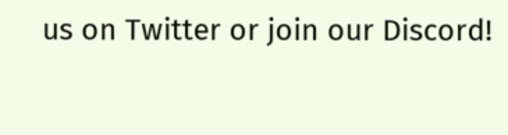us on Twitter or join our Discord!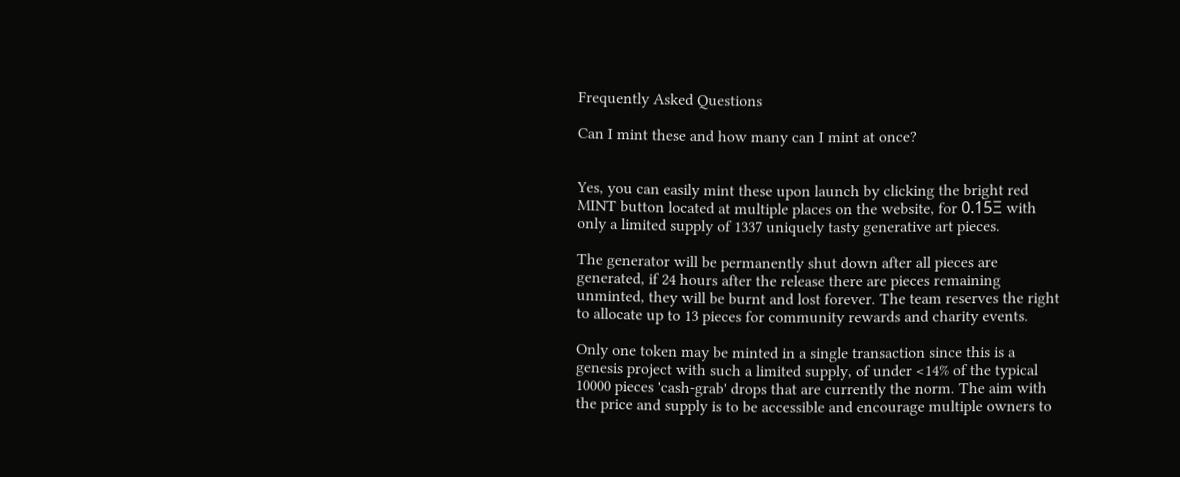Frequently Asked Questions

Can I mint these and how many can I mint at once?


Yes, you can easily mint these upon launch by clicking the bright red MINT button located at multiple places on the website, for 0.15Ξ with only a limited supply of 1337 uniquely tasty generative art pieces.

The generator will be permanently shut down after all pieces are generated, if 24 hours after the release there are pieces remaining unminted, they will be burnt and lost forever. The team reserves the right to allocate up to 13 pieces for community rewards and charity events.

Only one token may be minted in a single transaction since this is a genesis project with such a limited supply, of under <14% of the typical 10000 pieces 'cash-grab' drops that are currently the norm. The aim with the price and supply is to be accessible and encourage multiple owners to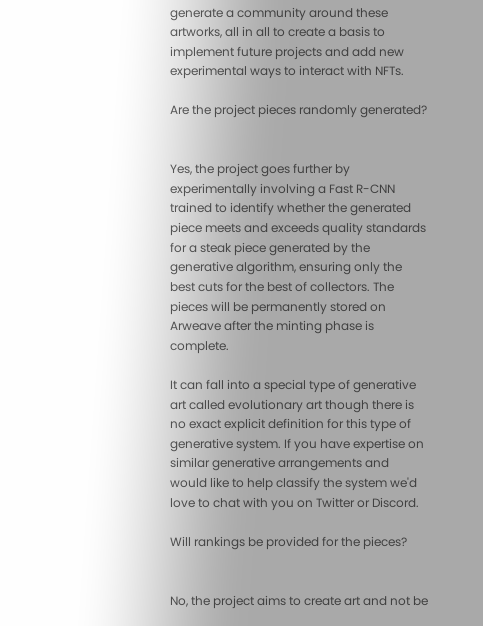generate a community around these artworks, all in all to create a basis to implement future projects and add new experimental ways to interact with NFTs.

Are the project pieces randomly generated?


Yes, the project goes further by experimentally involving a Fast R-CNN trained to identify whether the generated piece meets and exceeds quality standards for a steak piece generated by the generative algorithm, ensuring only the best cuts for the best of collectors. The pieces will be permanently stored on Arweave after the minting phase is complete.

It can fall into a special type of generative art called evolutionary art though there is no exact explicit definition for this type of generative system. If you have expertise on similar generative arrangements and would like to help classify the system we'd love to chat with you on Twitter or Discord.

Will rankings be provided for the pieces?


No, the project aims to create art and not be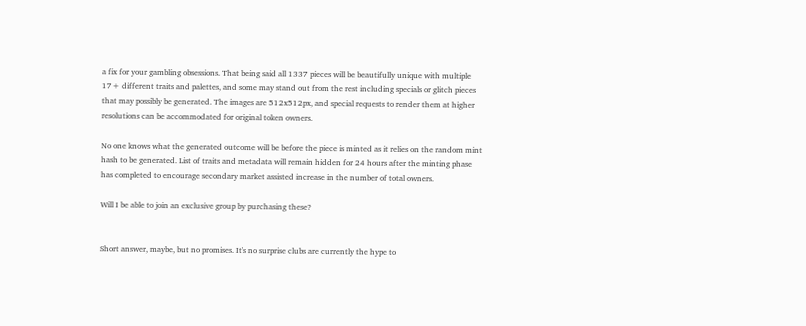a fix for your gambling obsessions. That being said all 1337 pieces will be beautifully unique with multiple 17+ different traits and palettes, and some may stand out from the rest including specials or glitch pieces that may possibly be generated. The images are 512x512px, and special requests to render them at higher resolutions can be accommodated for original token owners.

No one knows what the generated outcome will be before the piece is minted as it relies on the random mint hash to be generated. List of traits and metadata will remain hidden for 24 hours after the minting phase has completed to encourage secondary market assisted increase in the number of total owners.

Will I be able to join an exclusive group by purchasing these?


Short answer, maybe, but no promises. It's no surprise clubs are currently the hype to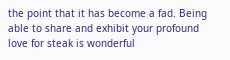the point that it has become a fad. Being able to share and exhibit your profound love for steak is wonderful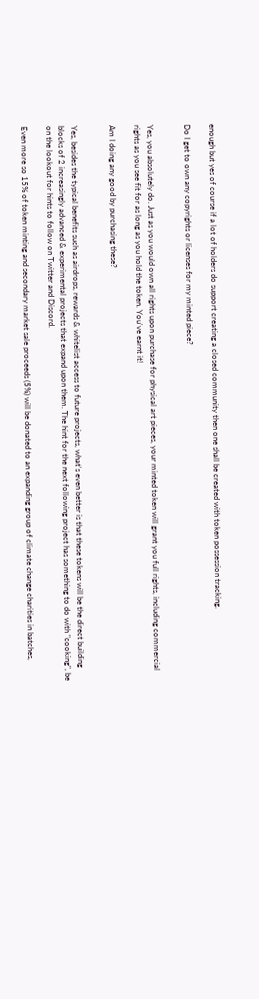enough but yes of course if a lot of holders do support creating a closed community then one shall be created with token possession tracking.

Do I get to own any copyrights or licenses for my minted piece?


Yes, you absolutely do. Just as you would own all rights upon purchase for physical art pieces, your minted token will grant you full rights, including commercial rights as you see fit for as long as you hold the token. You've earnt it!

Am I doing any good by purchasing these?


Yes, besides the typical benefits such as airdrops, rewards & whitelist access to future projects, what's even better is that these tokens will be the direct building blocks of 2 increasingly advanced & experimental projects that expand upon them. The hint for the next following project has something to do with "cooking", be on the lookout for hints to follow on Twitter and Discord.

Even more so 15% of token minting and secondary market sale proceeds (5%) will be donated to an expanding group of climate change charities in batches,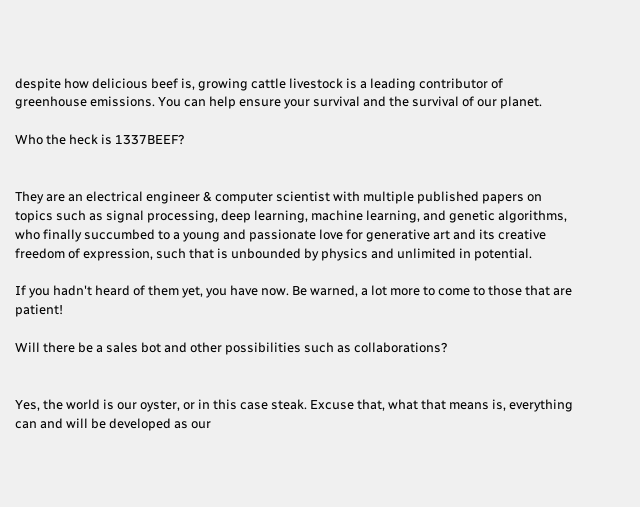despite how delicious beef is, growing cattle livestock is a leading contributor of greenhouse emissions. You can help ensure your survival and the survival of our planet.

Who the heck is 1337BEEF?


They are an electrical engineer & computer scientist with multiple published papers on topics such as signal processing, deep learning, machine learning, and genetic algorithms, who finally succumbed to a young and passionate love for generative art and its creative freedom of expression, such that is unbounded by physics and unlimited in potential.

If you hadn't heard of them yet, you have now. Be warned, a lot more to come to those that are patient!

Will there be a sales bot and other possibilities such as collaborations?


Yes, the world is our oyster, or in this case steak. Excuse that, what that means is, everything can and will be developed as our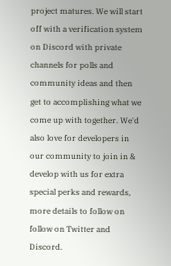project matures. We will start off with a verification system on Discord with private channels for polls and community ideas and then get to accomplishing what we come up with together. We'd also love for developers in our community to join in & develop with us for extra special perks and rewards, more details to follow on follow on Twitter and Discord.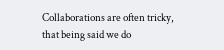Collaborations are often tricky, that being said we do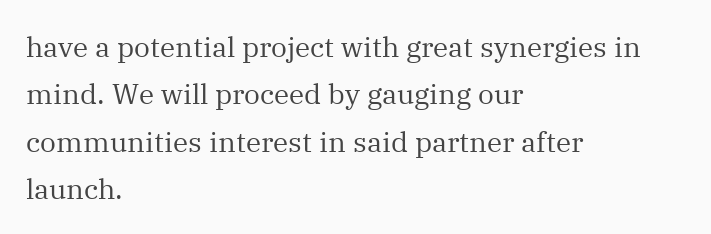have a potential project with great synergies in mind. We will proceed by gauging our communities interest in said partner after launch.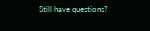Still have questions?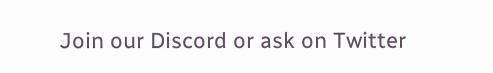Join our Discord or ask on Twitter